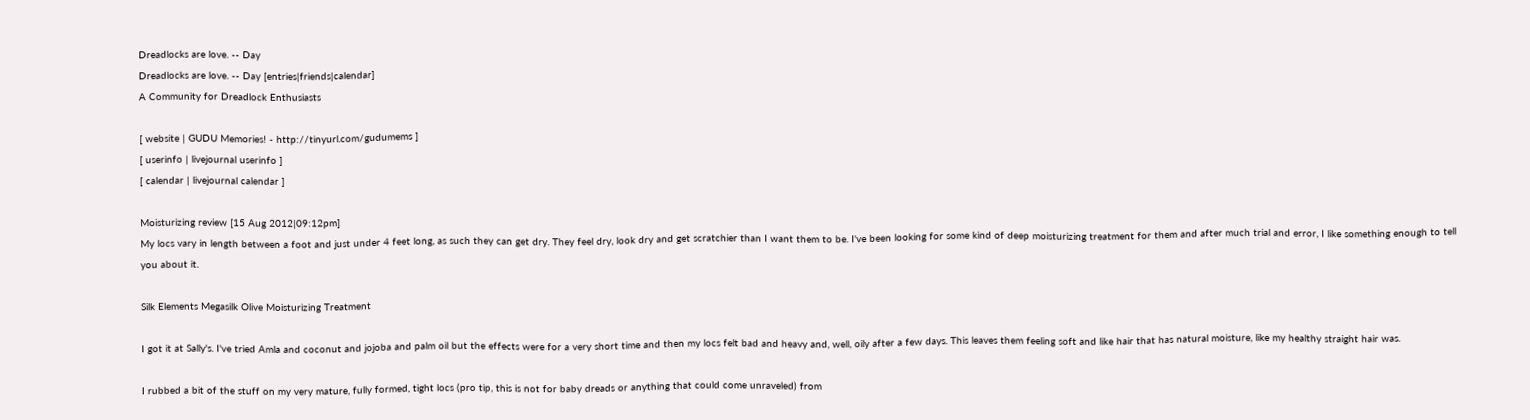Dreadlocks are love. -- Day
Dreadlocks are love. -- Day [entries|friends|calendar]
A Community for Dreadlock Enthusiasts

[ website | GUDU Memories! - http://tinyurl.com/gudumems ]
[ userinfo | livejournal userinfo ]
[ calendar | livejournal calendar ]

Moisturizing review [15 Aug 2012|09:12pm]
My locs vary in length between a foot and just under 4 feet long, as such they can get dry. They feel dry, look dry and get scratchier than I want them to be. I've been looking for some kind of deep moisturizing treatment for them and after much trial and error, I like something enough to tell you about it.

Silk Elements Megasilk Olive Moisturizing Treatment

I got it at Sally's. I've tried Amla and coconut and jojoba and palm oil but the effects were for a very short time and then my locs felt bad and heavy and, well, oily after a few days. This leaves them feeling soft and like hair that has natural moisture, like my healthy straight hair was.

I rubbed a bit of the stuff on my very mature, fully formed, tight locs (pro tip, this is not for baby dreads or anything that could come unraveled) from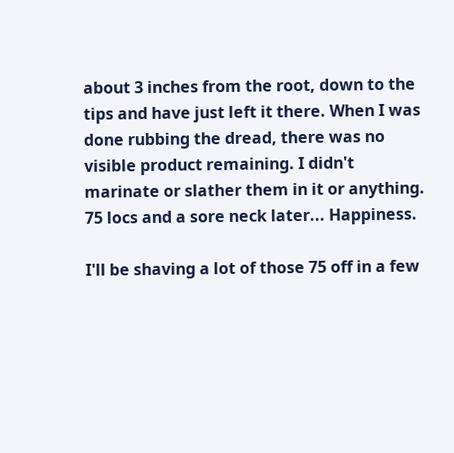about 3 inches from the root, down to the tips and have just left it there. When I was done rubbing the dread, there was no visible product remaining. I didn't marinate or slather them in it or anything. 75 locs and a sore neck later... Happiness.

I'll be shaving a lot of those 75 off in a few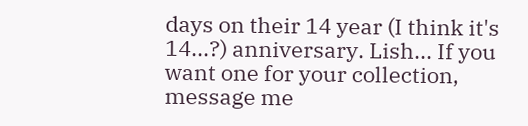days on their 14 year (I think it's 14...?) anniversary. Lish... If you want one for your collection, message me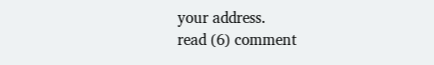your address.
read (6) comment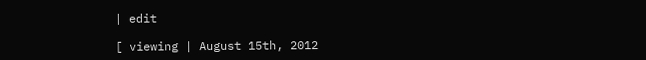| edit

[ viewing | August 15th, 2012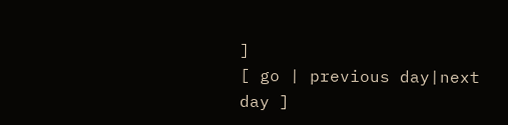]
[ go | previous day|next day ]